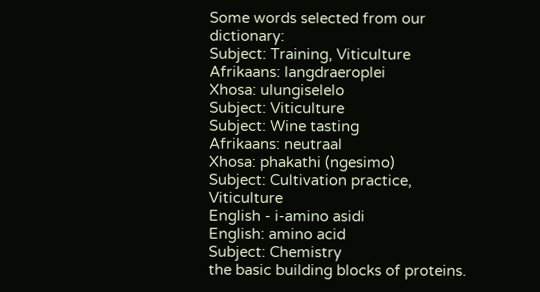Some words selected from our dictionary:
Subject: Training, Viticulture
Afrikaans: langdraeroplei
Xhosa: ulungiselelo
Subject: Viticulture
Subject: Wine tasting
Afrikaans: neutraal
Xhosa: phakathi (ngesimo)
Subject: Cultivation practice, Viticulture
English - i-amino asidi
English: amino acid
Subject: Chemistry
the basic building blocks of proteins.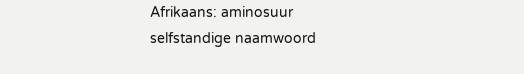Afrikaans: aminosuur
selfstandige naamwoord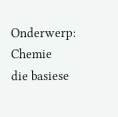Onderwerp: Chemie
die basiese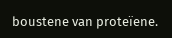boustene van proteïene.